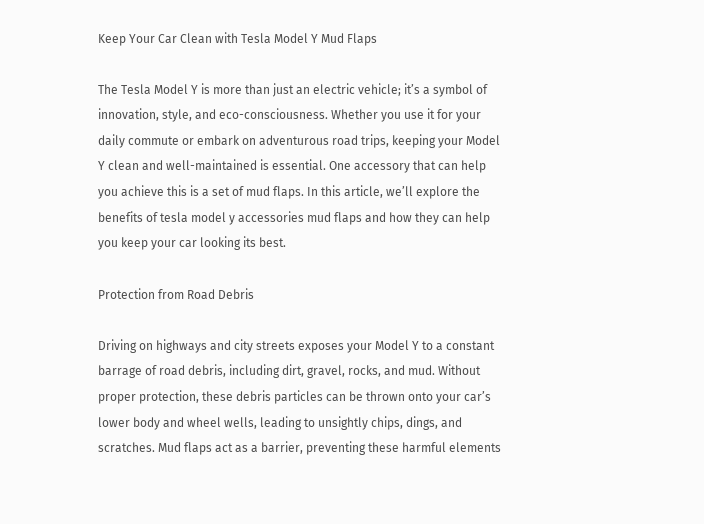Keep Your Car Clean with Tesla Model Y Mud Flaps

The Tesla Model Y is more than just an electric vehicle; it’s a symbol of innovation, style, and eco-consciousness. Whether you use it for your daily commute or embark on adventurous road trips, keeping your Model Y clean and well-maintained is essential. One accessory that can help you achieve this is a set of mud flaps. In this article, we’ll explore the benefits of tesla model y accessories mud flaps and how they can help you keep your car looking its best.

Protection from Road Debris

Driving on highways and city streets exposes your Model Y to a constant barrage of road debris, including dirt, gravel, rocks, and mud. Without proper protection, these debris particles can be thrown onto your car’s lower body and wheel wells, leading to unsightly chips, dings, and scratches. Mud flaps act as a barrier, preventing these harmful elements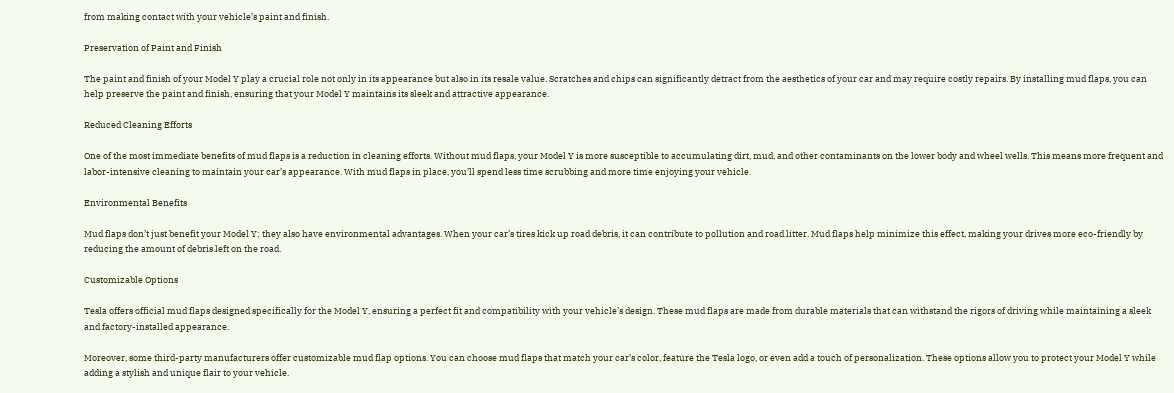from making contact with your vehicle’s paint and finish.

Preservation of Paint and Finish

The paint and finish of your Model Y play a crucial role not only in its appearance but also in its resale value. Scratches and chips can significantly detract from the aesthetics of your car and may require costly repairs. By installing mud flaps, you can help preserve the paint and finish, ensuring that your Model Y maintains its sleek and attractive appearance.

Reduced Cleaning Efforts

One of the most immediate benefits of mud flaps is a reduction in cleaning efforts. Without mud flaps, your Model Y is more susceptible to accumulating dirt, mud, and other contaminants on the lower body and wheel wells. This means more frequent and labor-intensive cleaning to maintain your car’s appearance. With mud flaps in place, you’ll spend less time scrubbing and more time enjoying your vehicle.

Environmental Benefits

Mud flaps don’t just benefit your Model Y; they also have environmental advantages. When your car’s tires kick up road debris, it can contribute to pollution and road litter. Mud flaps help minimize this effect, making your drives more eco-friendly by reducing the amount of debris left on the road.

Customizable Options

Tesla offers official mud flaps designed specifically for the Model Y, ensuring a perfect fit and compatibility with your vehicle’s design. These mud flaps are made from durable materials that can withstand the rigors of driving while maintaining a sleek and factory-installed appearance.

Moreover, some third-party manufacturers offer customizable mud flap options. You can choose mud flaps that match your car’s color, feature the Tesla logo, or even add a touch of personalization. These options allow you to protect your Model Y while adding a stylish and unique flair to your vehicle.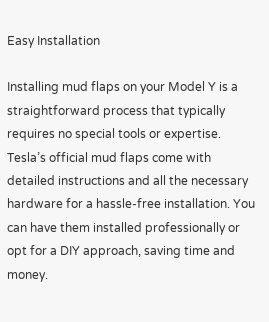Easy Installation

Installing mud flaps on your Model Y is a straightforward process that typically requires no special tools or expertise. Tesla’s official mud flaps come with detailed instructions and all the necessary hardware for a hassle-free installation. You can have them installed professionally or opt for a DIY approach, saving time and money.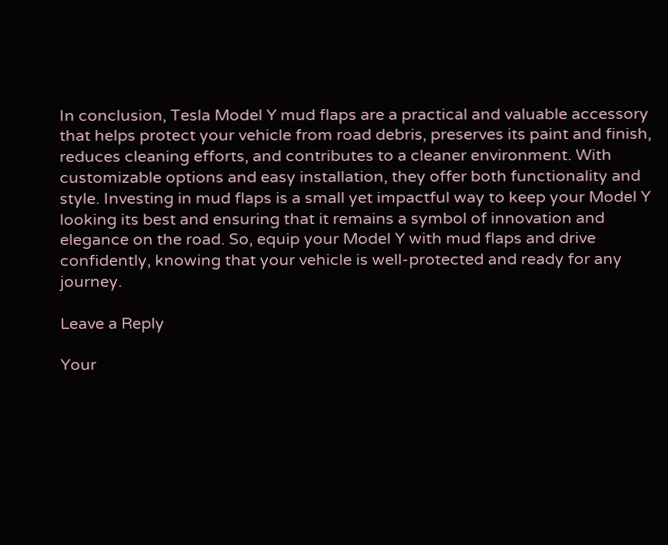In conclusion, Tesla Model Y mud flaps are a practical and valuable accessory that helps protect your vehicle from road debris, preserves its paint and finish, reduces cleaning efforts, and contributes to a cleaner environment. With customizable options and easy installation, they offer both functionality and style. Investing in mud flaps is a small yet impactful way to keep your Model Y looking its best and ensuring that it remains a symbol of innovation and elegance on the road. So, equip your Model Y with mud flaps and drive confidently, knowing that your vehicle is well-protected and ready for any journey.

Leave a Reply

Your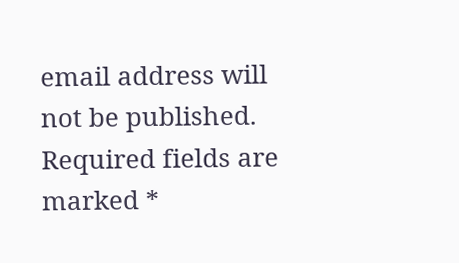email address will not be published. Required fields are marked *